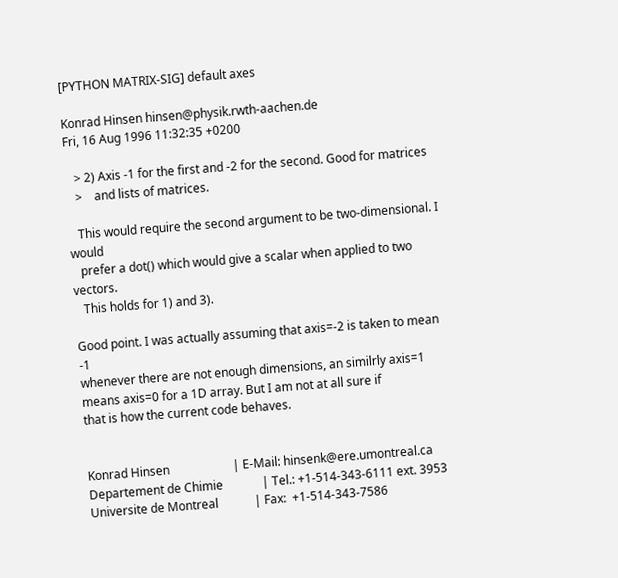[PYTHON MATRIX-SIG] default axes

Konrad Hinsen hinsen@physik.rwth-aachen.de
Fri, 16 Aug 1996 11:32:35 +0200

   > 2) Axis -1 for the first and -2 for the second. Good for matrices
   >    and lists of matrices.

   This would require the second argument to be two-dimensional. I would
   prefer a dot() which would give a scalar when applied to two vectors.
   This holds for 1) and 3).

Good point. I was actually assuming that axis=-2 is taken to mean -1
whenever there are not enough dimensions, an similrly axis=1
means axis=0 for a 1D array. But I am not at all sure if
that is how the current code behaves.


Konrad Hinsen                     | E-Mail: hinsenk@ere.umontreal.ca
Departement de Chimie             | Tel.: +1-514-343-6111 ext. 3953
Universite de Montreal            | Fax:  +1-514-343-7586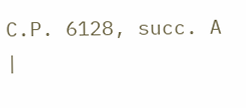C.P. 6128, succ. A                |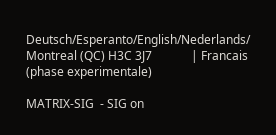Deutsch/Esperanto/English/Nederlands/
Montreal (QC) H3C 3J7             | Francais (phase experimentale)

MATRIX-SIG  - SIG on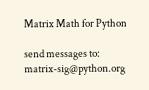Matrix Math for Python

send messages to: matrix-sig@python.org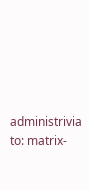administrivia to: matrix-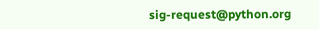sig-request@python.org